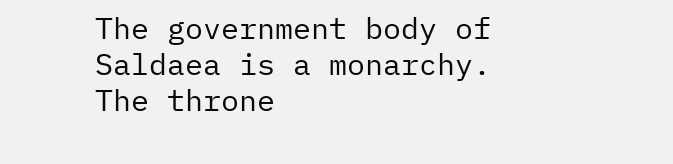The government body of Saldaea is a monarchy. The throne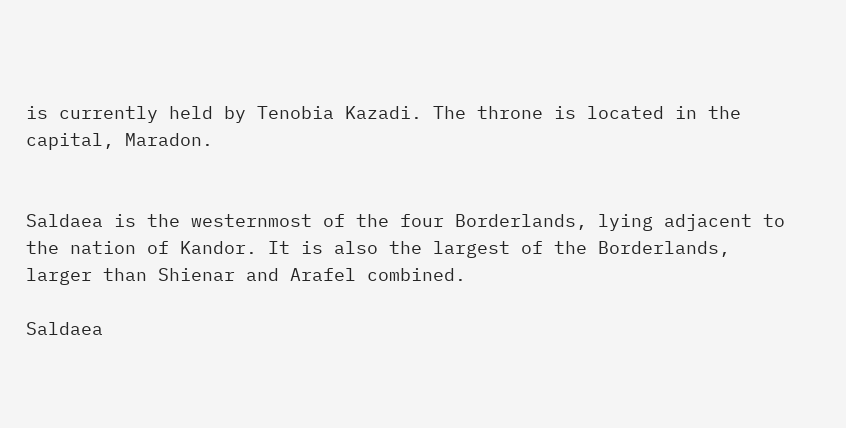is currently held by Tenobia Kazadi. The throne is located in the capital, Maradon.


Saldaea is the westernmost of the four Borderlands, lying adjacent to the nation of Kandor. It is also the largest of the Borderlands, larger than Shienar and Arafel combined.

Saldaea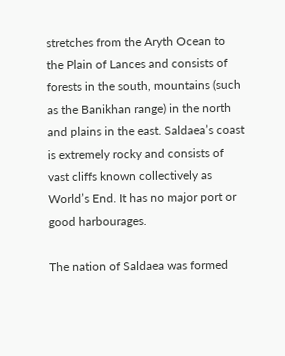stretches from the Aryth Ocean to the Plain of Lances and consists of forests in the south, mountains (such as the Banikhan range) in the north and plains in the east. Saldaea’s coast is extremely rocky and consists of vast cliffs known collectively as World’s End. It has no major port or good harbourages.

The nation of Saldaea was formed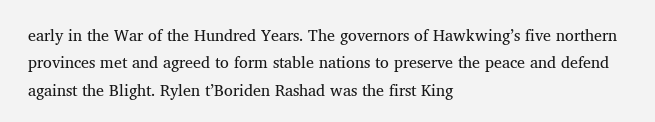early in the War of the Hundred Years. The governors of Hawkwing’s five northern provinces met and agreed to form stable nations to preserve the peace and defend against the Blight. Rylen t’Boriden Rashad was the first King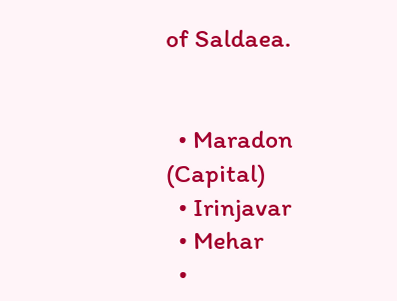of Saldaea.


  • Maradon (Capital)
  • Irinjavar
  • Mehar
  •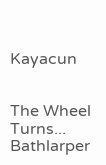Kayacun


The Wheel Turns... Bathlarper